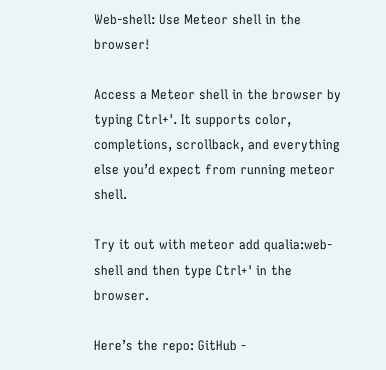Web-shell: Use Meteor shell in the browser!

Access a Meteor shell in the browser by typing Ctrl+'. It supports color, completions, scrollback, and everything else you’d expect from running meteor shell.

Try it out with meteor add qualia:web-shell and then type Ctrl+' in the browser.

Here’s the repo: GitHub -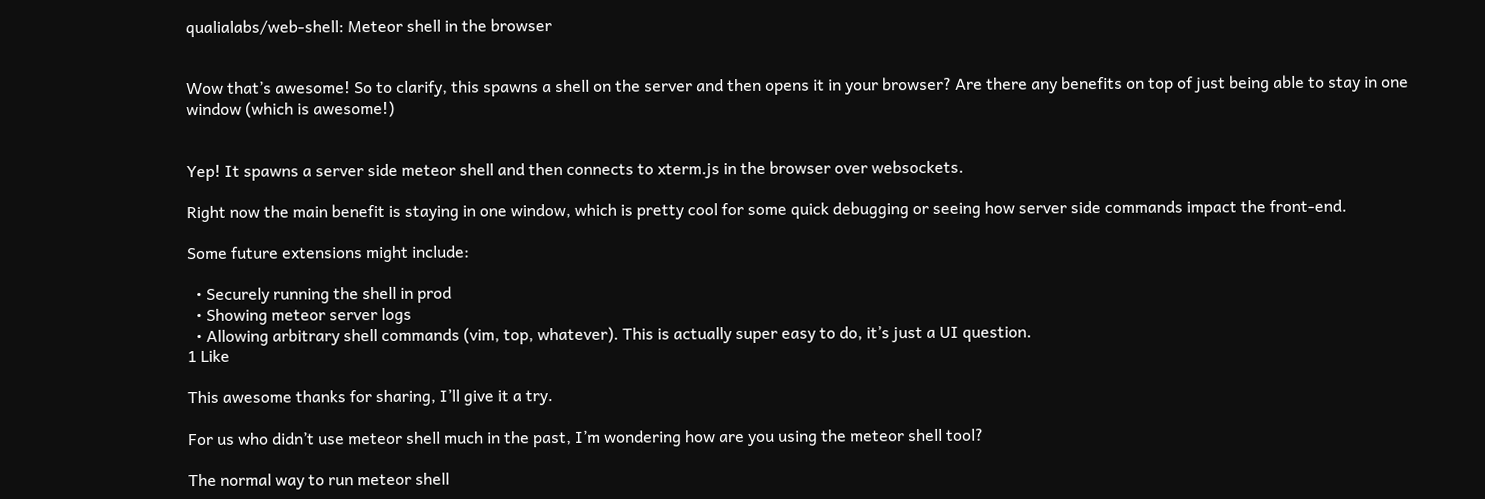qualialabs/web-shell: Meteor shell in the browser


Wow that’s awesome! So to clarify, this spawns a shell on the server and then opens it in your browser? Are there any benefits on top of just being able to stay in one window (which is awesome!)


Yep! It spawns a server side meteor shell and then connects to xterm.js in the browser over websockets.

Right now the main benefit is staying in one window, which is pretty cool for some quick debugging or seeing how server side commands impact the front-end.

Some future extensions might include:

  • Securely running the shell in prod
  • Showing meteor server logs
  • Allowing arbitrary shell commands (vim, top, whatever). This is actually super easy to do, it’s just a UI question.
1 Like

This awesome thanks for sharing, I’ll give it a try.

For us who didn’t use meteor shell much in the past, I’m wondering how are you using the meteor shell tool?

The normal way to run meteor shell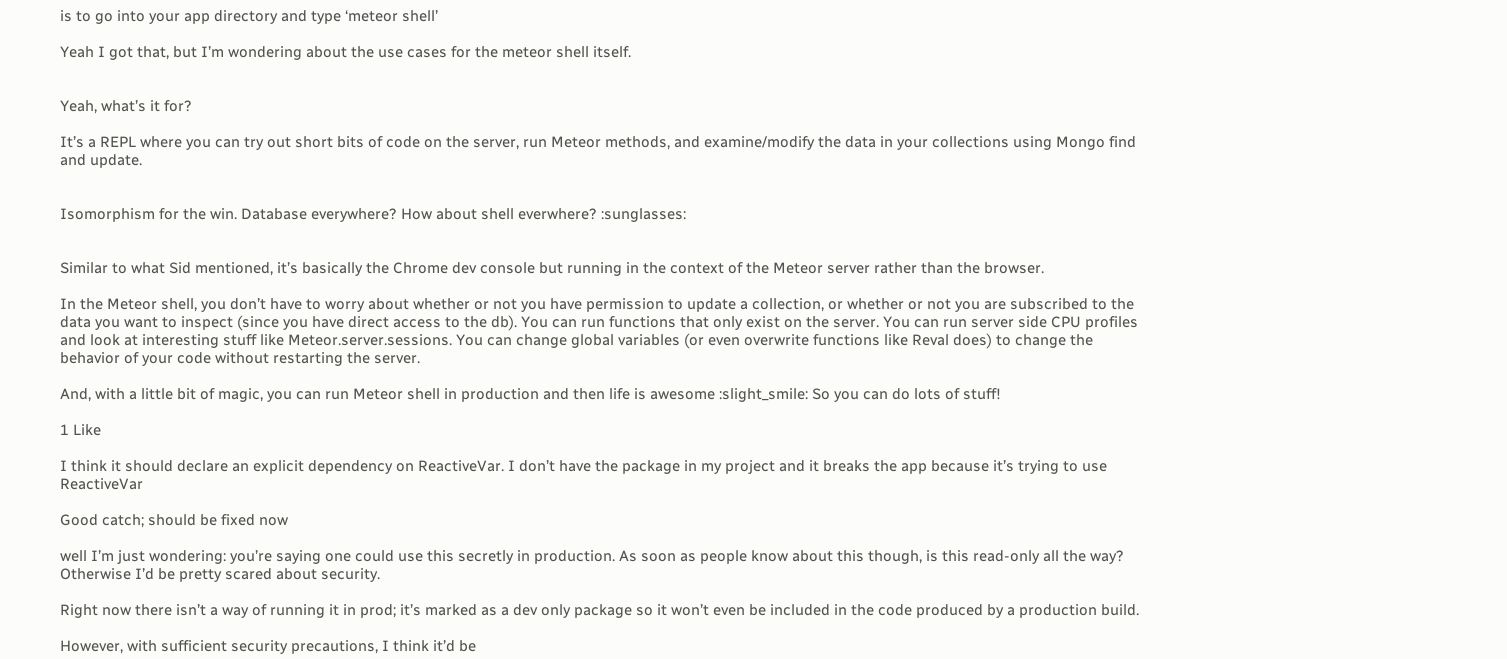is to go into your app directory and type ‘meteor shell’

Yeah I got that, but I’m wondering about the use cases for the meteor shell itself.


Yeah, what’s it for?

It’s a REPL where you can try out short bits of code on the server, run Meteor methods, and examine/modify the data in your collections using Mongo find and update.


Isomorphism for the win. Database everywhere? How about shell everwhere? :sunglasses:


Similar to what Sid mentioned, it’s basically the Chrome dev console but running in the context of the Meteor server rather than the browser.

In the Meteor shell, you don’t have to worry about whether or not you have permission to update a collection, or whether or not you are subscribed to the data you want to inspect (since you have direct access to the db). You can run functions that only exist on the server. You can run server side CPU profiles and look at interesting stuff like Meteor.server.sessions. You can change global variables (or even overwrite functions like Reval does) to change the behavior of your code without restarting the server.

And, with a little bit of magic, you can run Meteor shell in production and then life is awesome :slight_smile: So you can do lots of stuff!

1 Like

I think it should declare an explicit dependency on ReactiveVar. I don’t have the package in my project and it breaks the app because it’s trying to use ReactiveVar

Good catch; should be fixed now

well I’m just wondering: you’re saying one could use this secretly in production. As soon as people know about this though, is this read-only all the way? Otherwise I’d be pretty scared about security.

Right now there isn’t a way of running it in prod; it’s marked as a dev only package so it won’t even be included in the code produced by a production build.

However, with sufficient security precautions, I think it’d be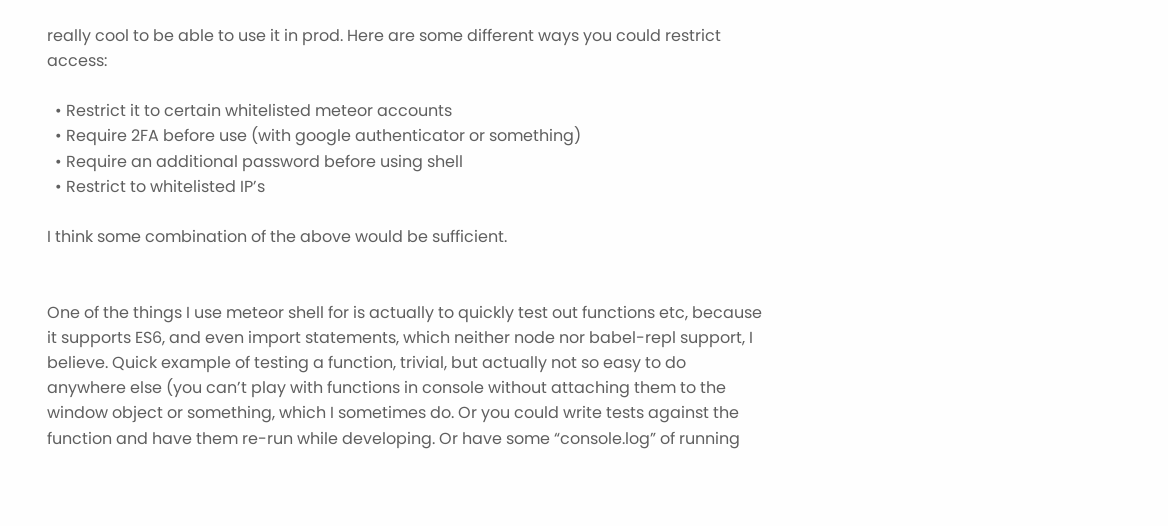really cool to be able to use it in prod. Here are some different ways you could restrict access:

  • Restrict it to certain whitelisted meteor accounts
  • Require 2FA before use (with google authenticator or something)
  • Require an additional password before using shell
  • Restrict to whitelisted IP’s

I think some combination of the above would be sufficient.


One of the things I use meteor shell for is actually to quickly test out functions etc, because it supports ES6, and even import statements, which neither node nor babel-repl support, I believe. Quick example of testing a function, trivial, but actually not so easy to do anywhere else (you can’t play with functions in console without attaching them to the window object or something, which I sometimes do. Or you could write tests against the function and have them re-run while developing. Or have some “console.log” of running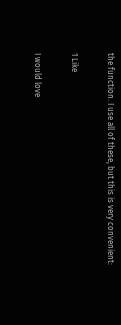the function. I use all of these, but this is very convenient:

1 Like

I would love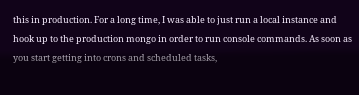this in production. For a long time, I was able to just run a local instance and hook up to the production mongo in order to run console commands. As soon as you start getting into crons and scheduled tasks,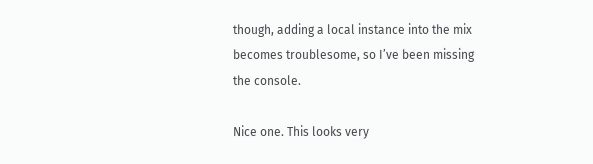though, adding a local instance into the mix becomes troublesome, so I’ve been missing the console.

Nice one. This looks very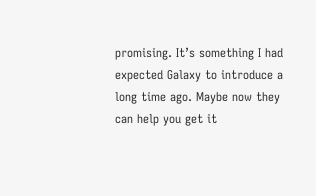promising. It’s something I had expected Galaxy to introduce a long time ago. Maybe now they can help you get it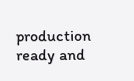production ready and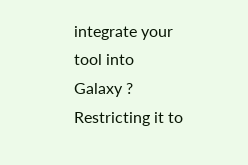integrate your tool into Galaxy ? Restricting it to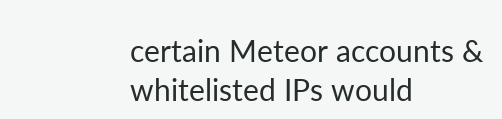certain Meteor accounts & whitelisted IPs would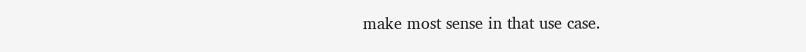make most sense in that use case.